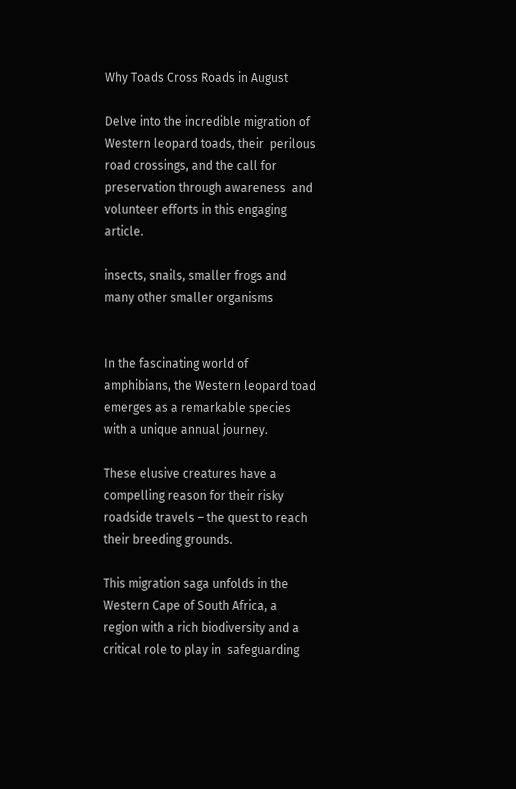Why Toads Cross Roads in August

Delve into the incredible migration of Western leopard toads, their  perilous road crossings, and the call for preservation through awareness  and volunteer efforts in this engaging article.

insects, snails, smaller frogs and many other smaller organisms


In the fascinating world of amphibians, the Western leopard toad emerges as a remarkable species with a unique annual journey.

These elusive creatures have a compelling reason for their risky roadside travels – the quest to reach their breeding grounds.

This migration saga unfolds in the Western Cape of South Africa, a  region with a rich biodiversity and a critical role to play in  safeguarding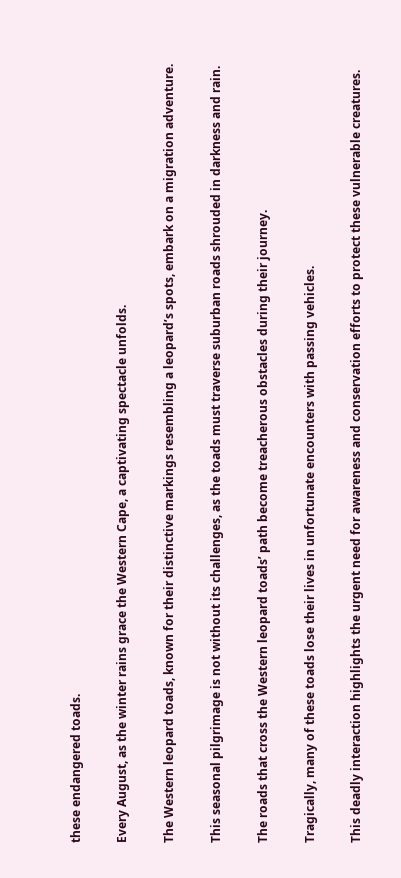these endangered toads.

Every August, as the winter rains grace the Western Cape, a captivating spectacle unfolds.

The Western leopard toads, known for their distinctive markings resembling a leopard’s spots, embark on a migration adventure.

This seasonal pilgrimage is not without its challenges, as the toads must traverse suburban roads shrouded in darkness and rain.

The roads that cross the Western leopard toads’ path become treacherous obstacles during their journey.

Tragically, many of these toads lose their lives in unfortunate encounters with passing vehicles.

This deadly interaction highlights the urgent need for awareness and conservation efforts to protect these vulnerable creatures.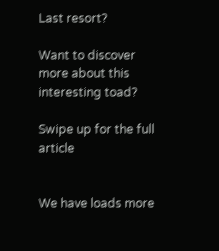Last resort?

Want to discover more about this interesting toad?

Swipe up for the full article


We have loads more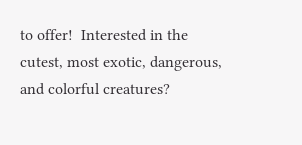to offer!  Interested in the cutest, most exotic, dangerous, and colorful creatures?